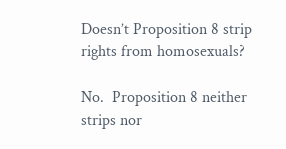Doesn’t Proposition 8 strip rights from homosexuals?

No.  Proposition 8 neither strips nor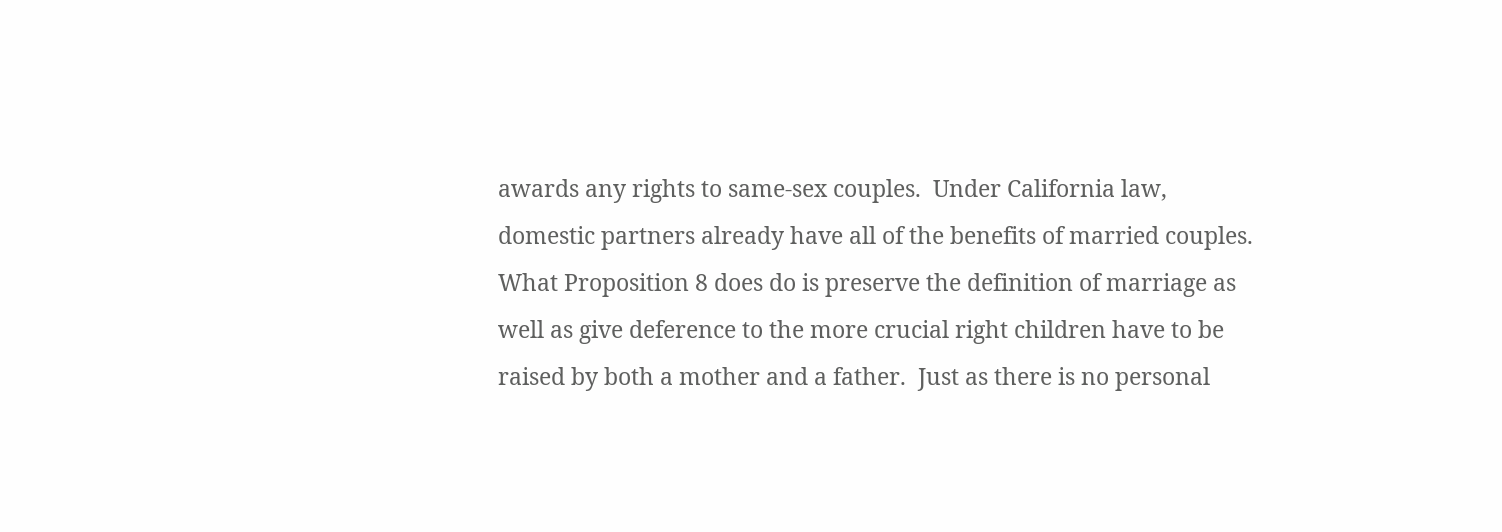awards any rights to same-sex couples.  Under California law, domestic partners already have all of the benefits of married couples.  What Proposition 8 does do is preserve the definition of marriage as well as give deference to the more crucial right children have to be raised by both a mother and a father.  Just as there is no personal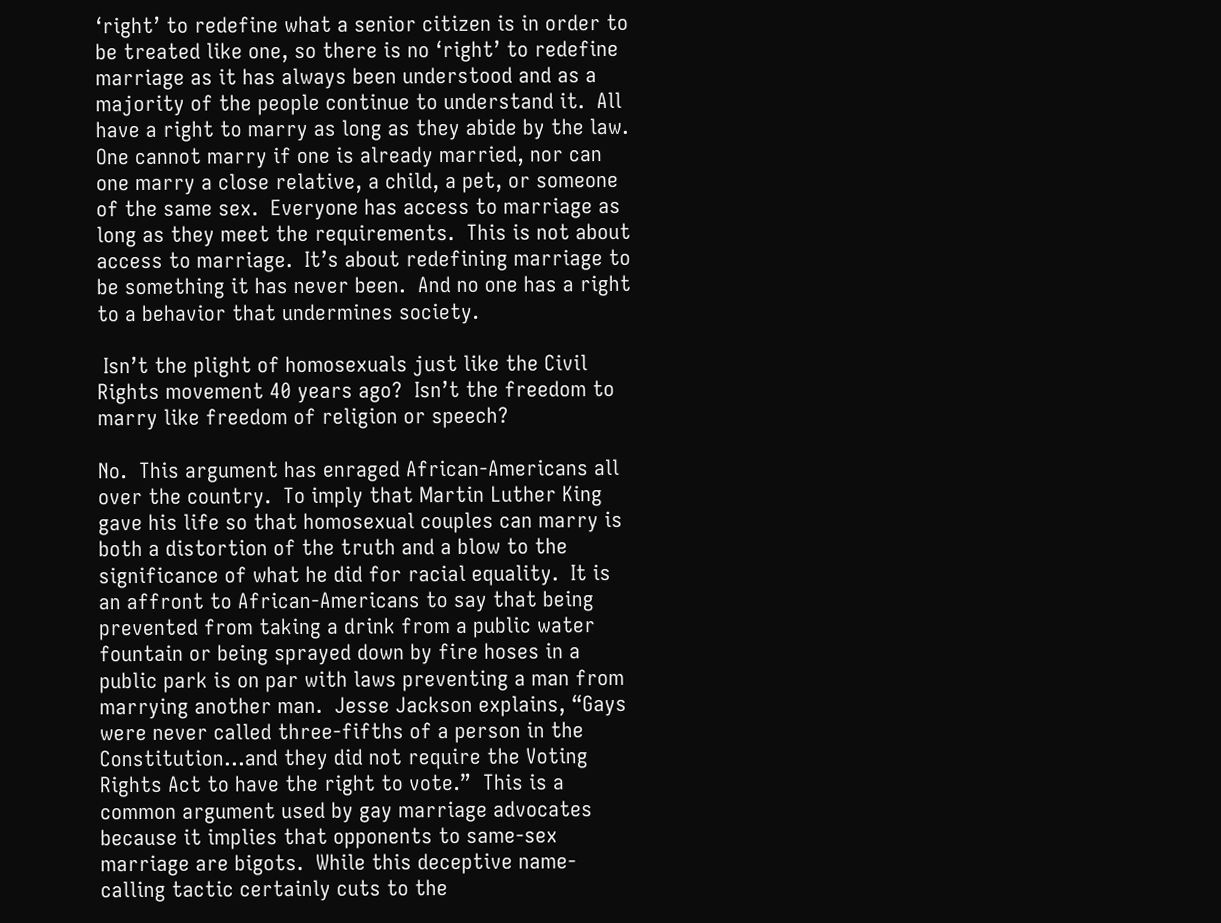‘right’ to redefine what a senior citizen is in order to be treated like one, so there is no ‘right’ to redefine marriage as it has always been understood and as a majority of the people continue to understand it.  All have a right to marry as long as they abide by the law.  One cannot marry if one is already married, nor can one marry a close relative, a child, a pet, or someone of the same sex.  Everyone has access to marriage as long as they meet the requirements.  This is not about access to marriage.  It’s about redefining marriage to be something it has never been.  And no one has a right to a behavior that undermines society.

 Isn’t the plight of homosexuals just like the Civil Rights movement 40 years ago?  Isn’t the freedom to marry like freedom of religion or speech?

No.  This argument has enraged African-Americans all over the country.  To imply that Martin Luther King gave his life so that homosexual couples can marry is both a distortion of the truth and a blow to the significance of what he did for racial equality.  It is an affront to African-Americans to say that being prevented from taking a drink from a public water fountain or being sprayed down by fire hoses in a public park is on par with laws preventing a man from marrying another man.  Jesse Jackson explains, “Gays were never called three-fifths of a person in the Constitution...and they did not require the Voting Rights Act to have the right to vote.”  This is a common argument used by gay marriage advocates because it implies that opponents to same-sex marriage are bigots.  While this deceptive name-calling tactic certainly cuts to the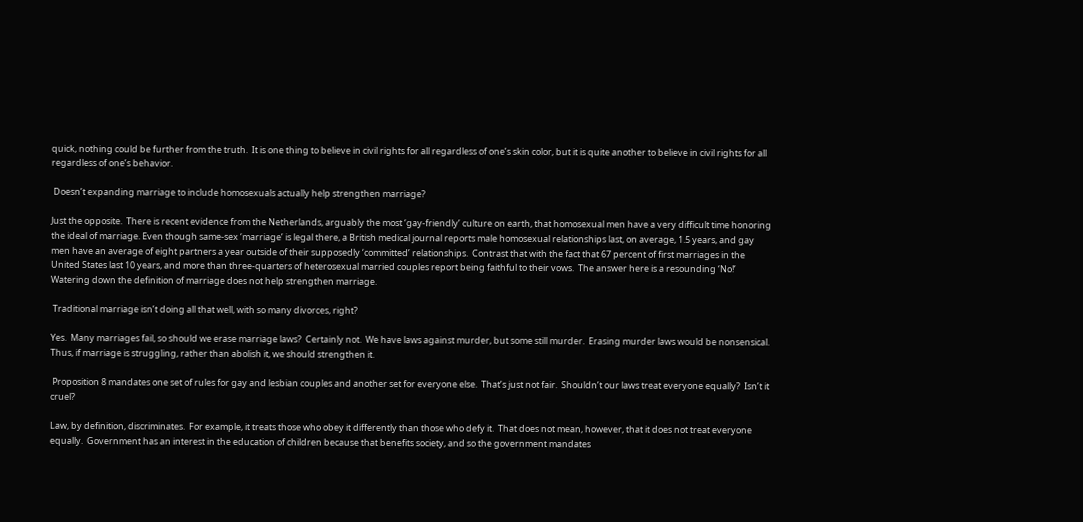quick, nothing could be further from the truth.  It is one thing to believe in civil rights for all regardless of one’s skin color, but it is quite another to believe in civil rights for all regardless of one’s behavior.

 Doesn’t expanding marriage to include homosexuals actually help strengthen marriage?

Just the opposite.  There is recent evidence from the Netherlands, arguably the most ‘gay-friendly’ culture on earth, that homosexual men have a very difficult time honoring the ideal of marriage. Even though same-sex ‘marriage’ is legal there, a British medical journal reports male homosexual relationships last, on average, 1.5 years, and gay men have an average of eight partners a year outside of their supposedly ‘committed’ relationships.  Contrast that with the fact that 67 percent of first marriages in the United States last 10 years, and more than three-quarters of heterosexual married couples report being faithful to their vows.  The answer here is a resounding ‘No!’  Watering down the definition of marriage does not help strengthen marriage.

 Traditional marriage isn’t doing all that well, with so many divorces, right?

Yes.  Many marriages fail, so should we erase marriage laws?  Certainly not.  We have laws against murder, but some still murder.  Erasing murder laws would be nonsensical.  Thus, if marriage is struggling, rather than abolish it, we should strengthen it.

 Proposition 8 mandates one set of rules for gay and lesbian couples and another set for everyone else.  That’s just not fair.  Shouldn’t our laws treat everyone equally?  Isn’t it cruel?

Law, by definition, discriminates.  For example, it treats those who obey it differently than those who defy it.  That does not mean, however, that it does not treat everyone equally.  Government has an interest in the education of children because that benefits society, and so the government mandates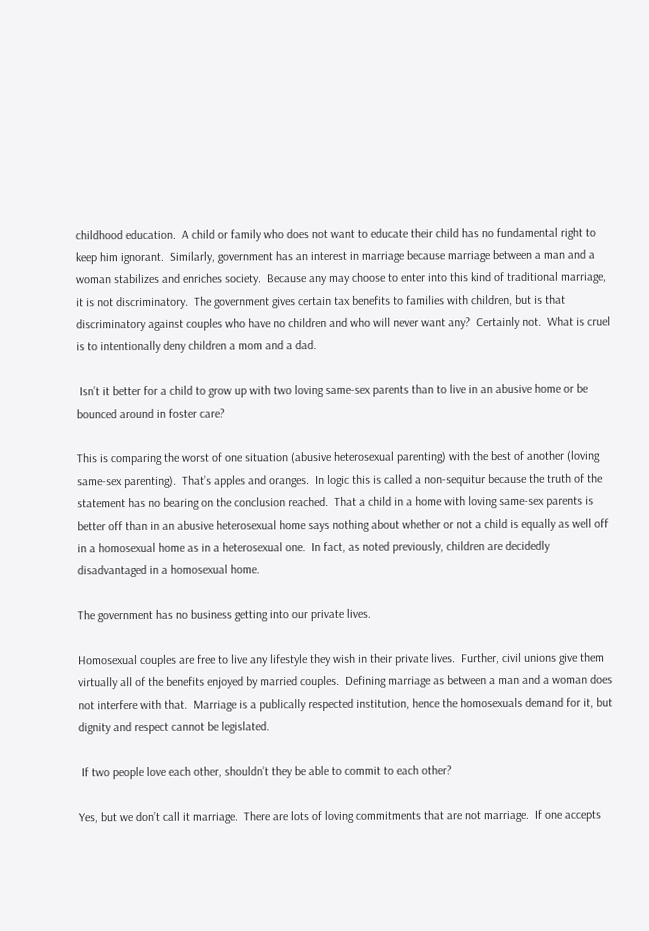childhood education.  A child or family who does not want to educate their child has no fundamental right to keep him ignorant.  Similarly, government has an interest in marriage because marriage between a man and a woman stabilizes and enriches society.  Because any may choose to enter into this kind of traditional marriage, it is not discriminatory.  The government gives certain tax benefits to families with children, but is that discriminatory against couples who have no children and who will never want any?  Certainly not.  What is cruel is to intentionally deny children a mom and a dad.

 Isn’t it better for a child to grow up with two loving same-sex parents than to live in an abusive home or be bounced around in foster care?

This is comparing the worst of one situation (abusive heterosexual parenting) with the best of another (loving same-sex parenting).  That’s apples and oranges.  In logic this is called a non-sequitur because the truth of the statement has no bearing on the conclusion reached.  That a child in a home with loving same-sex parents is better off than in an abusive heterosexual home says nothing about whether or not a child is equally as well off in a homosexual home as in a heterosexual one.  In fact, as noted previously, children are decidedly disadvantaged in a homosexual home.

The government has no business getting into our private lives.

Homosexual couples are free to live any lifestyle they wish in their private lives.  Further, civil unions give them virtually all of the benefits enjoyed by married couples.  Defining marriage as between a man and a woman does not interfere with that.  Marriage is a publically respected institution, hence the homosexuals demand for it, but dignity and respect cannot be legislated.

 If two people love each other, shouldn’t they be able to commit to each other?

Yes, but we don’t call it marriage.  There are lots of loving commitments that are not marriage.  If one accepts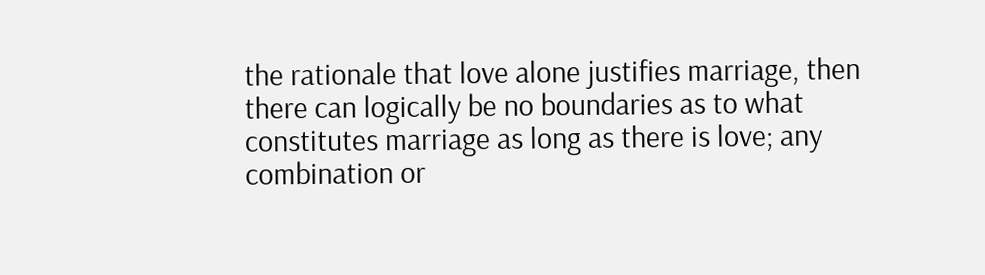the rationale that love alone justifies marriage, then there can logically be no boundaries as to what constitutes marriage as long as there is love; any combination or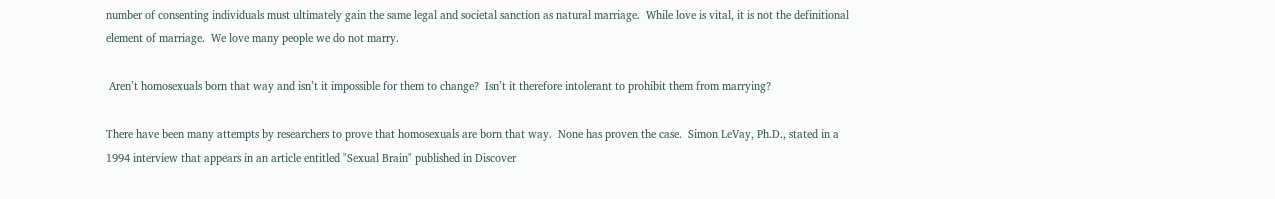number of consenting individuals must ultimately gain the same legal and societal sanction as natural marriage.  While love is vital, it is not the definitional element of marriage.  We love many people we do not marry.

 Aren’t homosexuals born that way and isn’t it impossible for them to change?  Isn’t it therefore intolerant to prohibit them from marrying?

There have been many attempts by researchers to prove that homosexuals are born that way.  None has proven the case.  Simon LeVay, Ph.D., stated in a 1994 interview that appears in an article entitled "Sexual Brain" published in Discover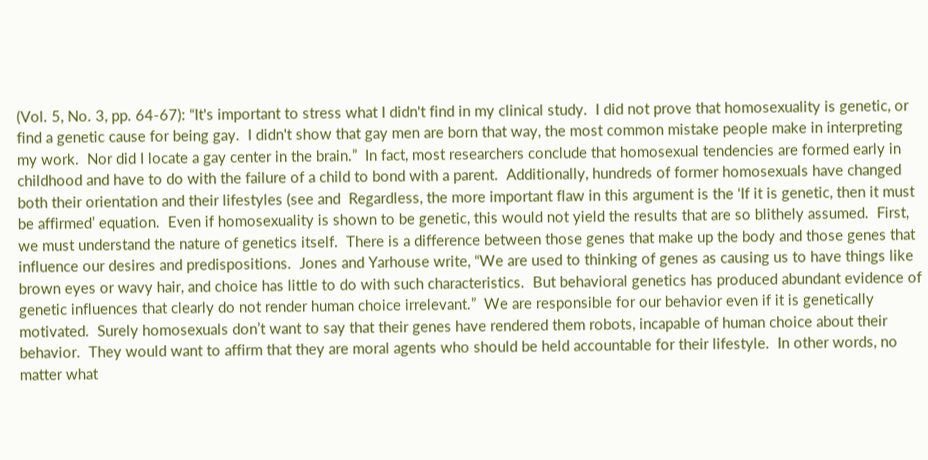(Vol. 5, No. 3, pp. 64-67): “It's important to stress what I didn't find in my clinical study.  I did not prove that homosexuality is genetic, or find a genetic cause for being gay.  I didn't show that gay men are born that way, the most common mistake people make in interpreting my work.  Nor did I locate a gay center in the brain.”  In fact, most researchers conclude that homosexual tendencies are formed early in childhood and have to do with the failure of a child to bond with a parent.  Additionally, hundreds of former homosexuals have changed both their orientation and their lifestyles (see and  Regardless, the more important flaw in this argument is the ‘If it is genetic, then it must be affirmed’ equation.  Even if homosexuality is shown to be genetic, this would not yield the results that are so blithely assumed.  First, we must understand the nature of genetics itself.  There is a difference between those genes that make up the body and those genes that influence our desires and predispositions.  Jones and Yarhouse write, “We are used to thinking of genes as causing us to have things like brown eyes or wavy hair, and choice has little to do with such characteristics.  But behavioral genetics has produced abundant evidence of genetic influences that clearly do not render human choice irrelevant.”  We are responsible for our behavior even if it is genetically motivated.  Surely homosexuals don’t want to say that their genes have rendered them robots, incapable of human choice about their behavior.  They would want to affirm that they are moral agents who should be held accountable for their lifestyle.  In other words, no matter what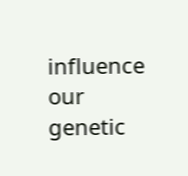influence our genetic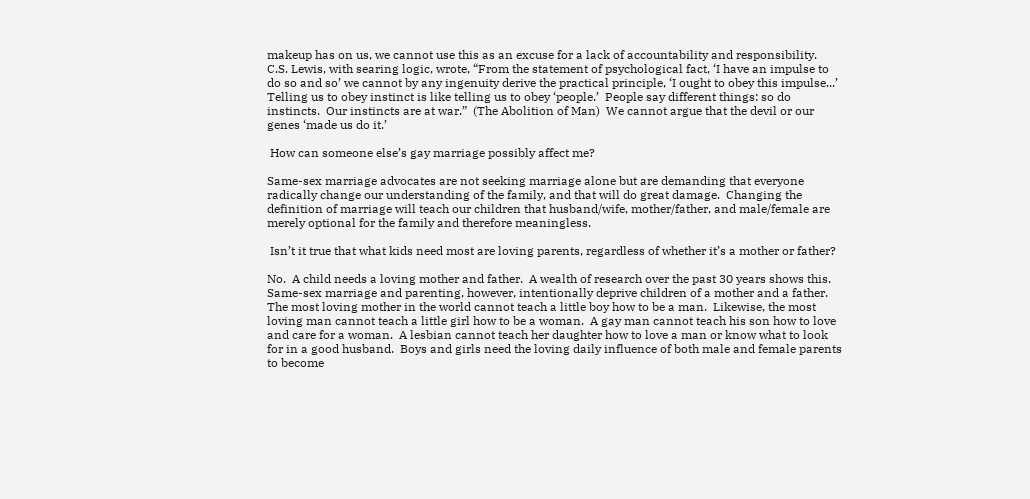makeup has on us, we cannot use this as an excuse for a lack of accountability and responsibility.  C.S. Lewis, with searing logic, wrote, “From the statement of psychological fact, ‘I have an impulse to do so and so’ we cannot by any ingenuity derive the practical principle, ‘I ought to obey this impulse...’  Telling us to obey instinct is like telling us to obey ‘people.’  People say different things: so do instincts.  Our instincts are at war.”  (The Abolition of Man)  We cannot argue that the devil or our genes ‘made us do it.’

 How can someone else’s gay marriage possibly affect me?

Same-sex marriage advocates are not seeking marriage alone but are demanding that everyone radically change our understanding of the family, and that will do great damage.  Changing the definition of marriage will teach our children that husband/wife, mother/father, and male/female are merely optional for the family and therefore meaningless.

 Isn’t it true that what kids need most are loving parents, regardless of whether it’s a mother or father?

No.  A child needs a loving mother and father.  A wealth of research over the past 30 years shows this.  Same-sex marriage and parenting, however, intentionally deprive children of a mother and a father.  The most loving mother in the world cannot teach a little boy how to be a man.  Likewise, the most loving man cannot teach a little girl how to be a woman.  A gay man cannot teach his son how to love and care for a woman.  A lesbian cannot teach her daughter how to love a man or know what to look for in a good husband.  Boys and girls need the loving daily influence of both male and female parents to become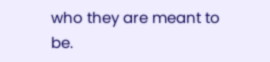who they are meant to be.